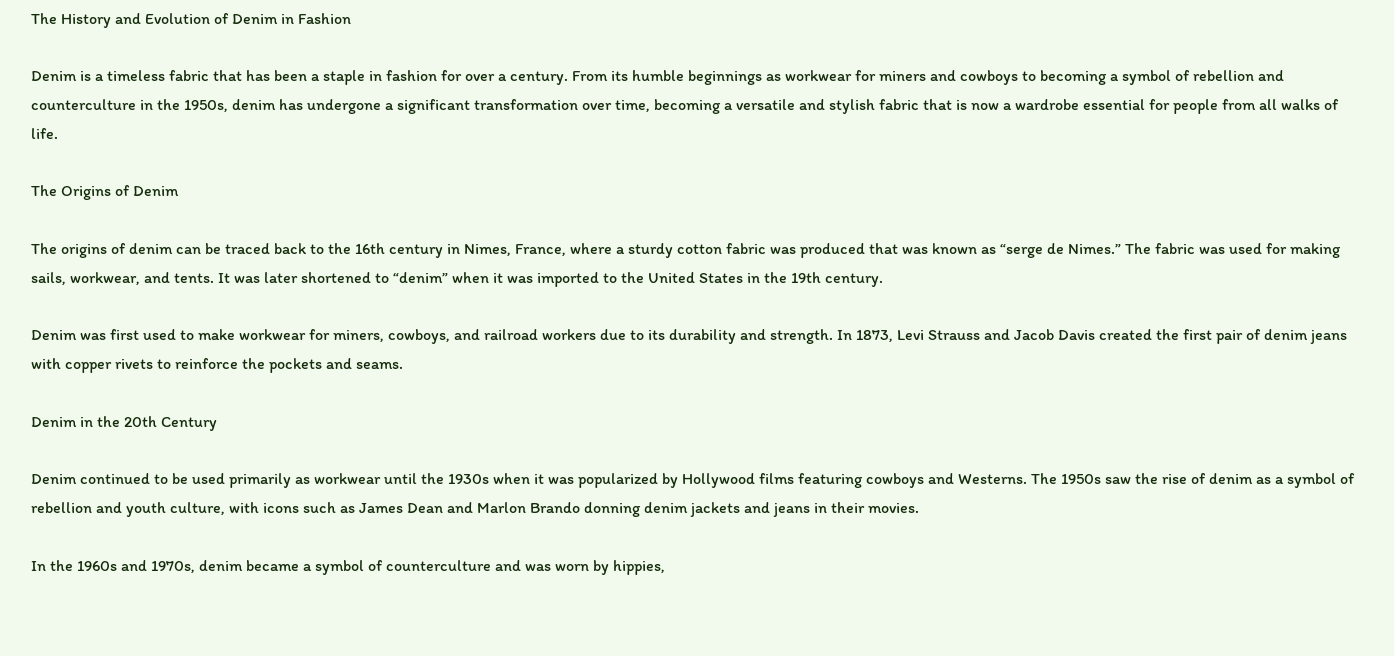The History and Evolution of Denim in Fashion

Denim is a timeless fabric that has been a staple in fashion for over a century. From its humble beginnings as workwear for miners and cowboys to becoming a symbol of rebellion and counterculture in the 1950s, denim has undergone a significant transformation over time, becoming a versatile and stylish fabric that is now a wardrobe essential for people from all walks of life.

The Origins of Denim

The origins of denim can be traced back to the 16th century in Nimes, France, where a sturdy cotton fabric was produced that was known as “serge de Nimes.” The fabric was used for making sails, workwear, and tents. It was later shortened to “denim” when it was imported to the United States in the 19th century.

Denim was first used to make workwear for miners, cowboys, and railroad workers due to its durability and strength. In 1873, Levi Strauss and Jacob Davis created the first pair of denim jeans with copper rivets to reinforce the pockets and seams.

Denim in the 20th Century

Denim continued to be used primarily as workwear until the 1930s when it was popularized by Hollywood films featuring cowboys and Westerns. The 1950s saw the rise of denim as a symbol of rebellion and youth culture, with icons such as James Dean and Marlon Brando donning denim jackets and jeans in their movies.

In the 1960s and 1970s, denim became a symbol of counterculture and was worn by hippies,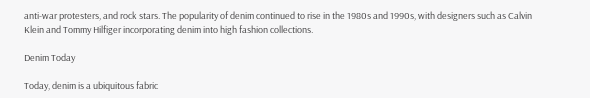anti-war protesters, and rock stars. The popularity of denim continued to rise in the 1980s and 1990s, with designers such as Calvin Klein and Tommy Hilfiger incorporating denim into high fashion collections.

Denim Today

Today, denim is a ubiquitous fabric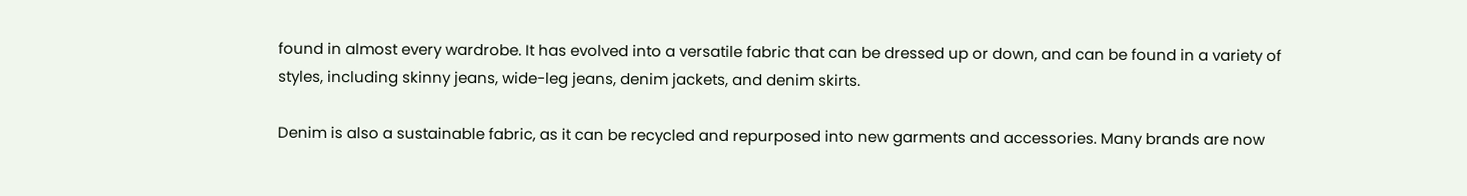found in almost every wardrobe. It has evolved into a versatile fabric that can be dressed up or down, and can be found in a variety of styles, including skinny jeans, wide-leg jeans, denim jackets, and denim skirts.

Denim is also a sustainable fabric, as it can be recycled and repurposed into new garments and accessories. Many brands are now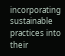incorporating sustainable practices into their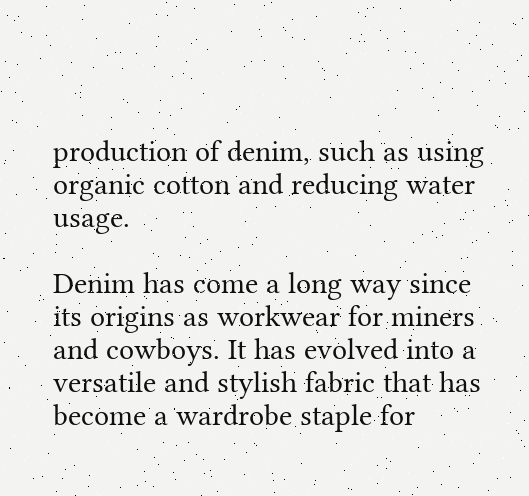production of denim, such as using organic cotton and reducing water usage.

Denim has come a long way since its origins as workwear for miners and cowboys. It has evolved into a versatile and stylish fabric that has become a wardrobe staple for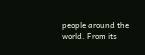people around the world. From its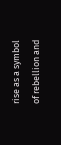rise as a symbol of rebellion and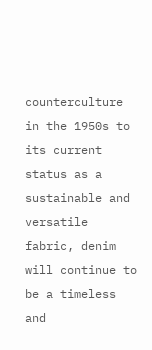counterculture in the 1950s to its current status as a sustainable and versatile fabric, denim will continue to be a timeless and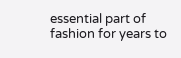essential part of fashion for years to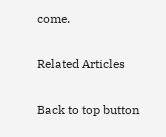come.

Related Articles

Back to top button